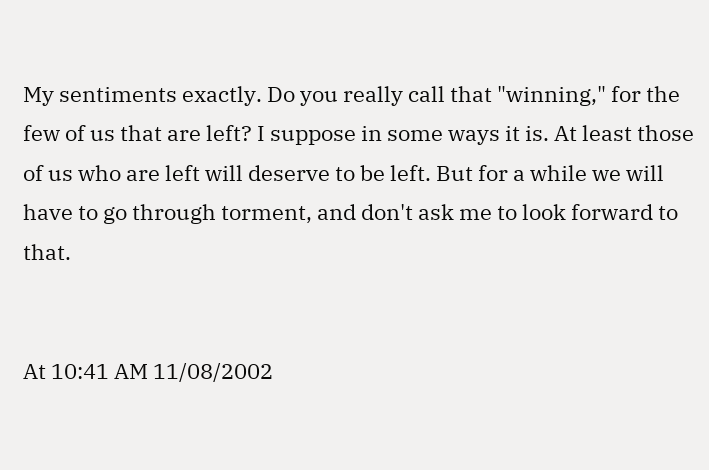My sentiments exactly. Do you really call that "winning," for the few of us that are left? I suppose in some ways it is. At least those of us who are left will deserve to be left. But for a while we will have to go through torment, and don't ask me to look forward to that.


At 10:41 AM 11/08/2002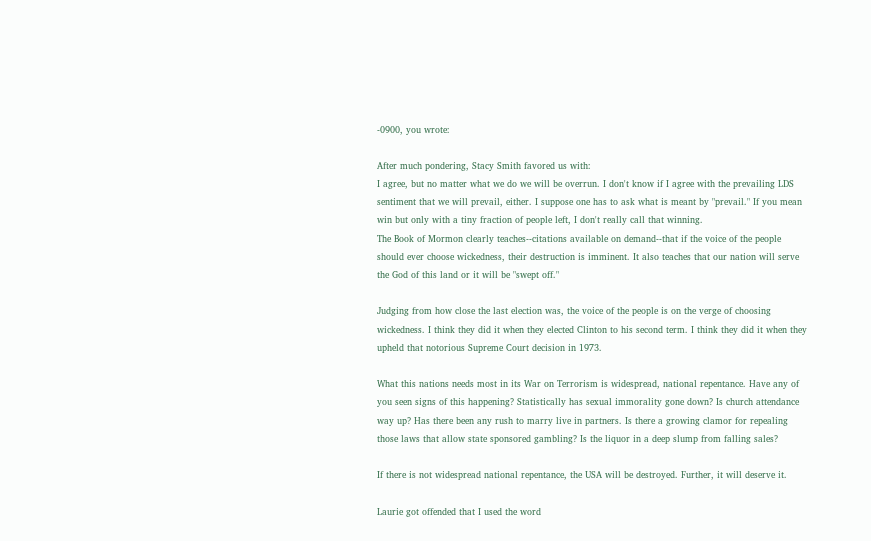-0900, you wrote:

After much pondering, Stacy Smith favored us with:
I agree, but no matter what we do we will be overrun. I don't know if I agree with the prevailing LDS sentiment that we will prevail, either. I suppose one has to ask what is meant by "prevail." If you mean win but only with a tiny fraction of people left, I don't really call that winning.
The Book of Mormon clearly teaches--citations available on demand--that if the voice of the people should ever choose wickedness, their destruction is imminent. It also teaches that our nation will serve the God of this land or it will be "swept off."

Judging from how close the last election was, the voice of the people is on the verge of choosing wickedness. I think they did it when they elected Clinton to his second term. I think they did it when they upheld that notorious Supreme Court decision in 1973.

What this nations needs most in its War on Terrorism is widespread, national repentance. Have any of you seen signs of this happening? Statistically has sexual immorality gone down? Is church attendance way up? Has there been any rush to marry live in partners. Is there a growing clamor for repealing those laws that allow state sponsored gambling? Is the liquor in a deep slump from falling sales?

If there is not widespread national repentance, the USA will be destroyed. Further, it will deserve it.

Laurie got offended that I used the word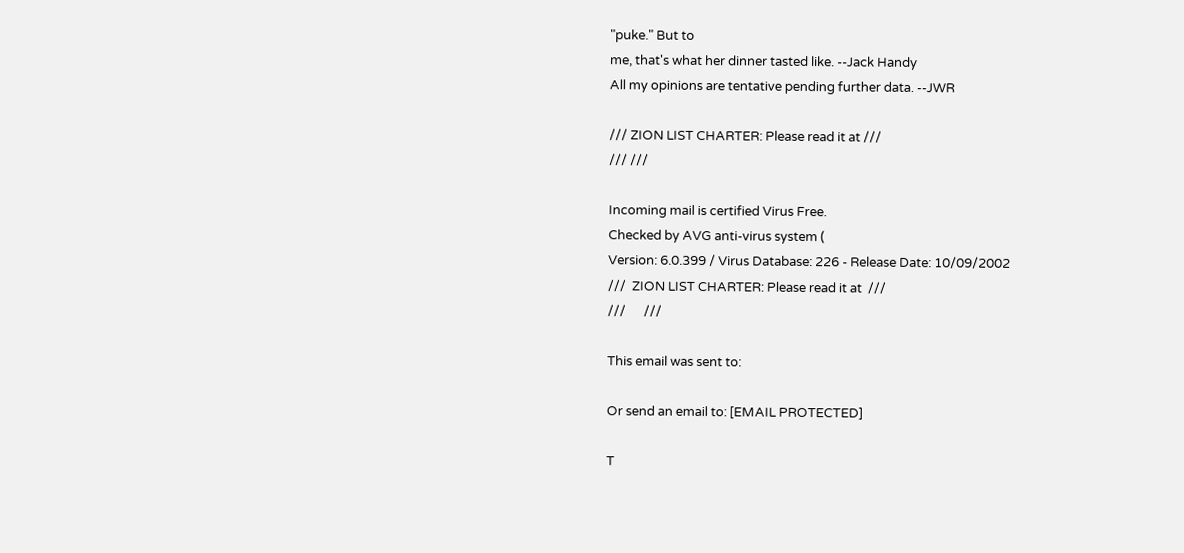"puke." But to
me, that's what her dinner tasted like. --Jack Handy
All my opinions are tentative pending further data. --JWR

/// ZION LIST CHARTER: Please read it at ///
/// ///

Incoming mail is certified Virus Free.
Checked by AVG anti-virus system (
Version: 6.0.399 / Virus Database: 226 - Release Date: 10/09/2002
///  ZION LIST CHARTER: Please read it at  ///
///      ///

This email was sent to:

Or send an email to: [EMAIL PROTECTED]

T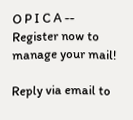O P I C A -- Register now to manage your mail!

Reply via email to